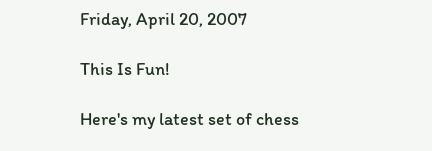Friday, April 20, 2007

This Is Fun!

Here's my latest set of chess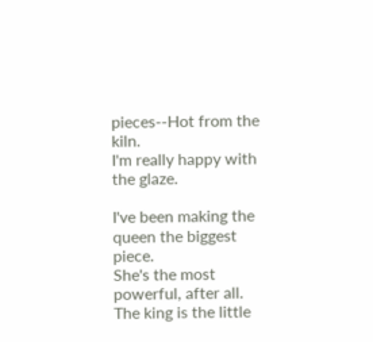pieces--Hot from the kiln.
I'm really happy with the glaze.

I've been making the queen the biggest piece.
She's the most powerful, after all.
The king is the little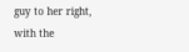guy to her right, with the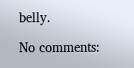belly.

No comments: